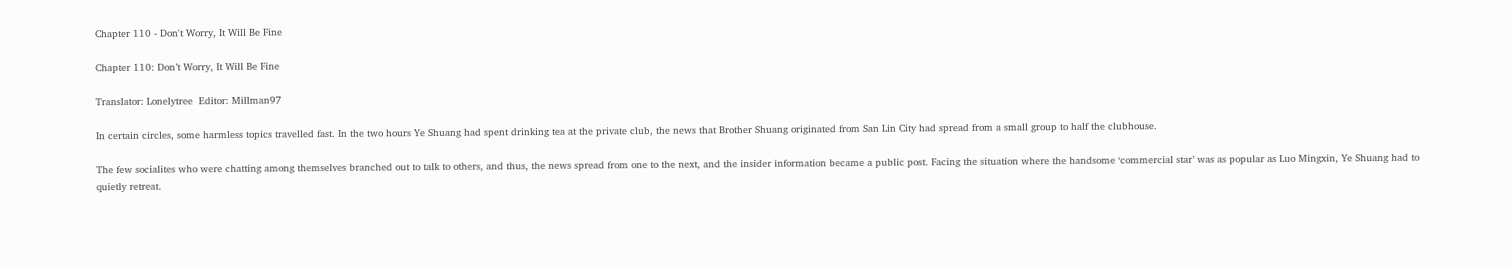Chapter 110 - Don't Worry, It Will Be Fine

Chapter 110: Don’t Worry, It Will Be Fine

Translator: Lonelytree  Editor: Millman97

In certain circles, some harmless topics travelled fast. In the two hours Ye Shuang had spent drinking tea at the private club, the news that Brother Shuang originated from San Lin City had spread from a small group to half the clubhouse.

The few socialites who were chatting among themselves branched out to talk to others, and thus, the news spread from one to the next, and the insider information became a public post. Facing the situation where the handsome ‘commercial star’ was as popular as Luo Mingxin, Ye Shuang had to quietly retreat.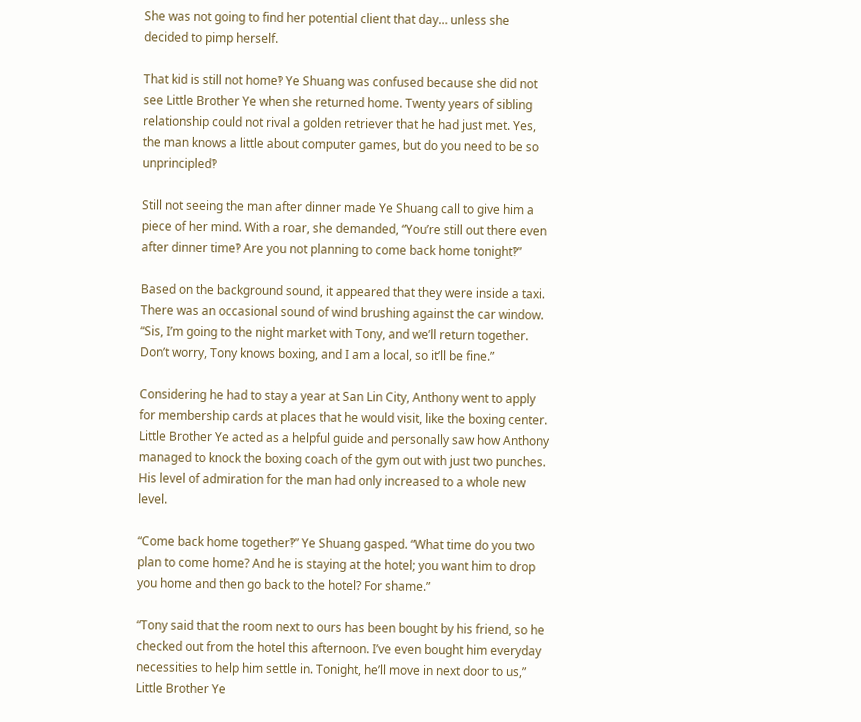She was not going to find her potential client that day… unless she decided to pimp herself.

That kid is still not home‽ Ye Shuang was confused because she did not see Little Brother Ye when she returned home. Twenty years of sibling relationship could not rival a golden retriever that he had just met. Yes, the man knows a little about computer games, but do you need to be so unprincipled‽

Still not seeing the man after dinner made Ye Shuang call to give him a piece of her mind. With a roar, she demanded, “You’re still out there even after dinner time‽ Are you not planning to come back home tonight‽”

Based on the background sound, it appeared that they were inside a taxi. There was an occasional sound of wind brushing against the car window. “Sis, I’m going to the night market with Tony, and we’ll return together. Don’t worry, Tony knows boxing, and I am a local, so it’ll be fine.”

Considering he had to stay a year at San Lin City, Anthony went to apply for membership cards at places that he would visit, like the boxing center. Little Brother Ye acted as a helpful guide and personally saw how Anthony managed to knock the boxing coach of the gym out with just two punches. His level of admiration for the man had only increased to a whole new level.

“Come back home together‽” Ye Shuang gasped. “What time do you two plan to come home? And he is staying at the hotel; you want him to drop you home and then go back to the hotel? For shame.”

“Tony said that the room next to ours has been bought by his friend, so he checked out from the hotel this afternoon. I’ve even bought him everyday necessities to help him settle in. Tonight, he’ll move in next door to us,” Little Brother Ye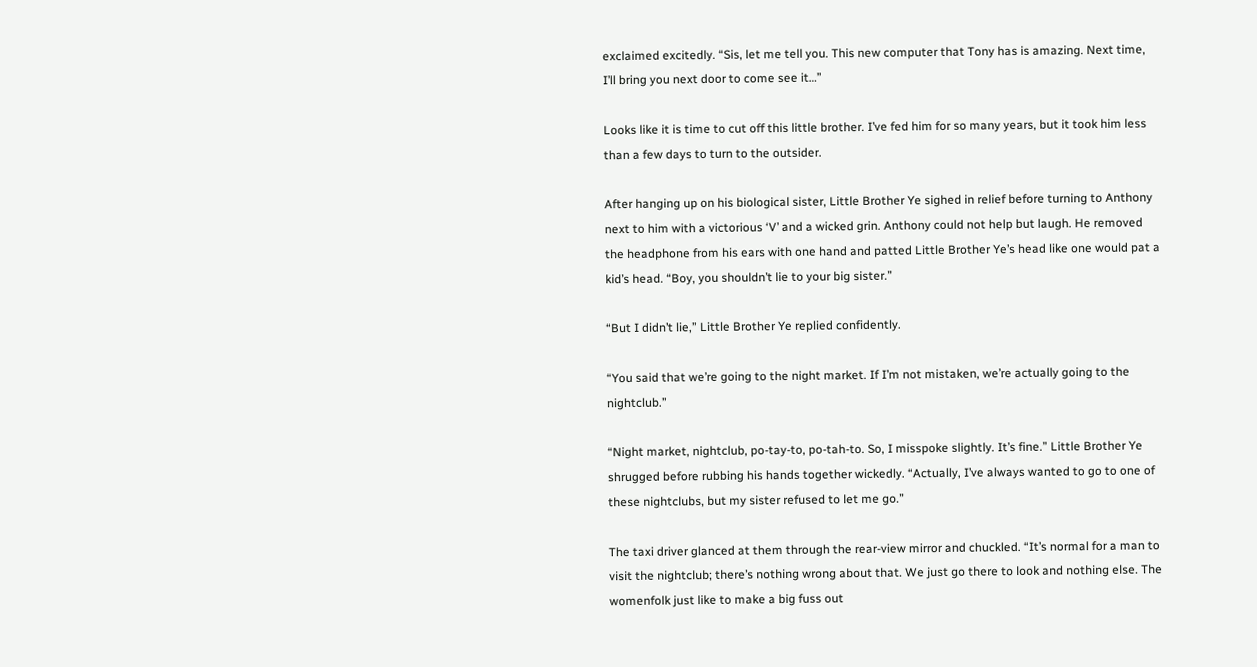exclaimed excitedly. “Sis, let me tell you. This new computer that Tony has is amazing. Next time, I’ll bring you next door to come see it…”

Looks like it is time to cut off this little brother. I’ve fed him for so many years, but it took him less than a few days to turn to the outsider.

After hanging up on his biological sister, Little Brother Ye sighed in relief before turning to Anthony next to him with a victorious ‘V’ and a wicked grin. Anthony could not help but laugh. He removed the headphone from his ears with one hand and patted Little Brother Ye’s head like one would pat a kid’s head. “Boy, you shouldn’t lie to your big sister.”

“But I didn’t lie,” Little Brother Ye replied confidently.

“You said that we’re going to the night market. If I’m not mistaken, we’re actually going to the nightclub.”

“Night market, nightclub, po-tay-to, po-tah-to. So, I misspoke slightly. It’s fine.” Little Brother Ye shrugged before rubbing his hands together wickedly. “Actually, I’ve always wanted to go to one of these nightclubs, but my sister refused to let me go.”

The taxi driver glanced at them through the rear-view mirror and chuckled. “It’s normal for a man to visit the nightclub; there’s nothing wrong about that. We just go there to look and nothing else. The womenfolk just like to make a big fuss out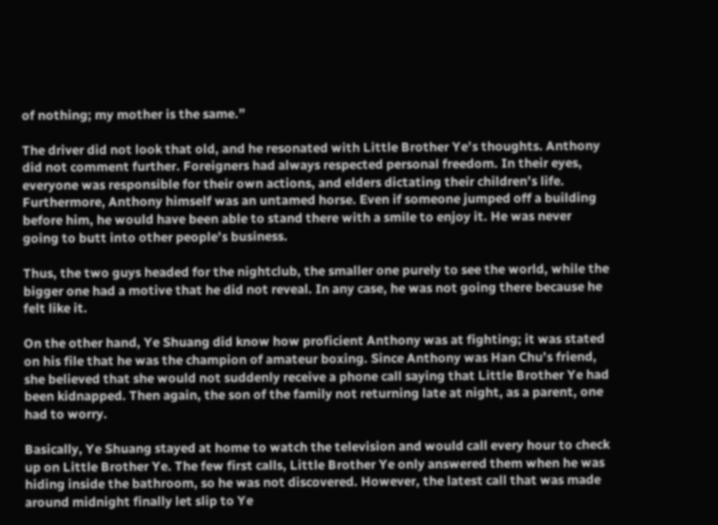of nothing; my mother is the same.”

The driver did not look that old, and he resonated with Little Brother Ye’s thoughts. Anthony did not comment further. Foreigners had always respected personal freedom. In their eyes, everyone was responsible for their own actions, and elders dictating their children’s life. Furthermore, Anthony himself was an untamed horse. Even if someone jumped off a building before him, he would have been able to stand there with a smile to enjoy it. He was never going to butt into other people’s business.

Thus, the two guys headed for the nightclub, the smaller one purely to see the world, while the bigger one had a motive that he did not reveal. In any case, he was not going there because he felt like it.

On the other hand, Ye Shuang did know how proficient Anthony was at fighting; it was stated on his file that he was the champion of amateur boxing. Since Anthony was Han Chu’s friend, she believed that she would not suddenly receive a phone call saying that Little Brother Ye had been kidnapped. Then again, the son of the family not returning late at night, as a parent, one had to worry.

Basically, Ye Shuang stayed at home to watch the television and would call every hour to check up on Little Brother Ye. The few first calls, Little Brother Ye only answered them when he was hiding inside the bathroom, so he was not discovered. However, the latest call that was made around midnight finally let slip to Ye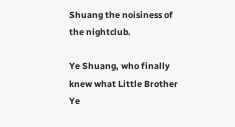Shuang the noisiness of the nightclub.

Ye Shuang, who finally knew what Little Brother Ye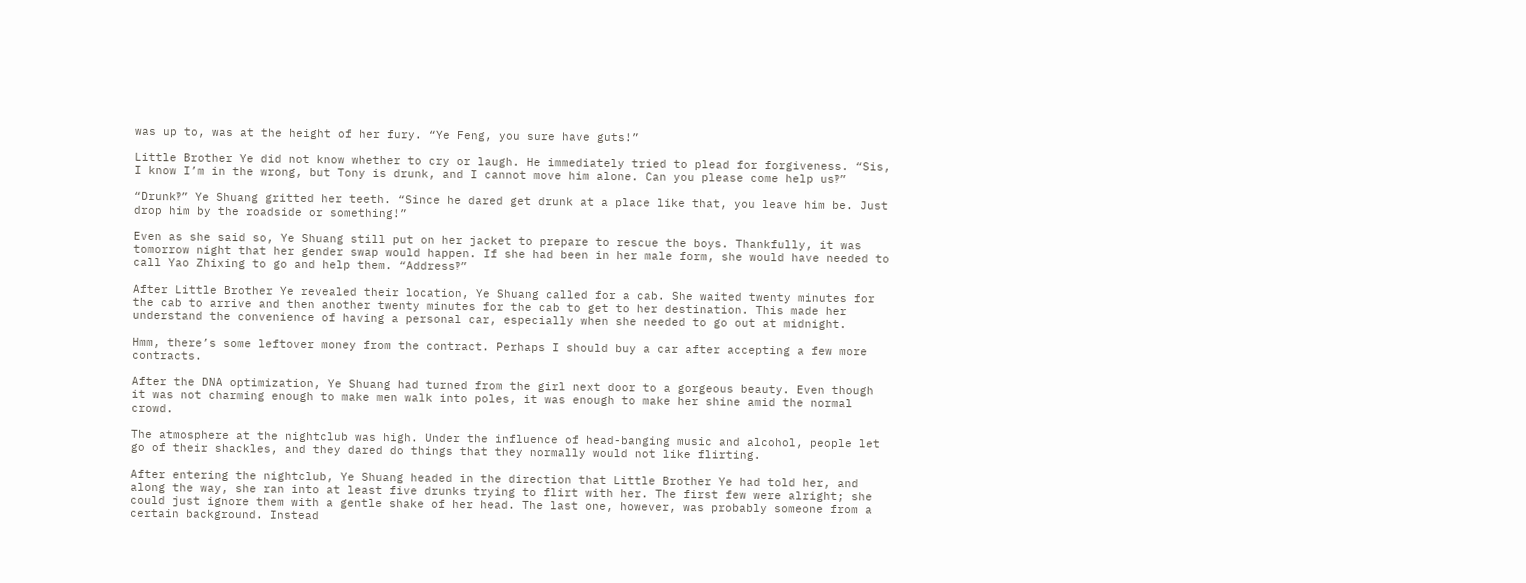was up to, was at the height of her fury. “Ye Feng, you sure have guts!”

Little Brother Ye did not know whether to cry or laugh. He immediately tried to plead for forgiveness. “Sis, I know I’m in the wrong, but Tony is drunk, and I cannot move him alone. Can you please come help us‽”

“Drunk‽” Ye Shuang gritted her teeth. “Since he dared get drunk at a place like that, you leave him be. Just drop him by the roadside or something!”

Even as she said so, Ye Shuang still put on her jacket to prepare to rescue the boys. Thankfully, it was tomorrow night that her gender swap would happen. If she had been in her male form, she would have needed to call Yao Zhixing to go and help them. “Address‽”

After Little Brother Ye revealed their location, Ye Shuang called for a cab. She waited twenty minutes for the cab to arrive and then another twenty minutes for the cab to get to her destination. This made her understand the convenience of having a personal car, especially when she needed to go out at midnight.

Hmm, there’s some leftover money from the contract. Perhaps I should buy a car after accepting a few more contracts.

After the DNA optimization, Ye Shuang had turned from the girl next door to a gorgeous beauty. Even though it was not charming enough to make men walk into poles, it was enough to make her shine amid the normal crowd.

The atmosphere at the nightclub was high. Under the influence of head-banging music and alcohol, people let go of their shackles, and they dared do things that they normally would not like flirting.

After entering the nightclub, Ye Shuang headed in the direction that Little Brother Ye had told her, and along the way, she ran into at least five drunks trying to flirt with her. The first few were alright; she could just ignore them with a gentle shake of her head. The last one, however, was probably someone from a certain background. Instead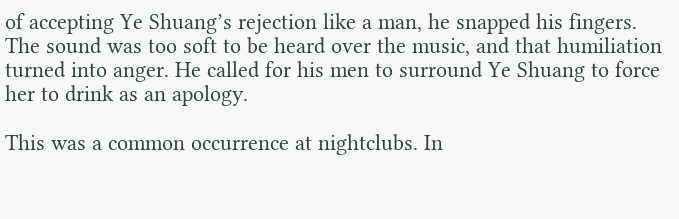of accepting Ye Shuang’s rejection like a man, he snapped his fingers. The sound was too soft to be heard over the music, and that humiliation turned into anger. He called for his men to surround Ye Shuang to force her to drink as an apology.

This was a common occurrence at nightclubs. In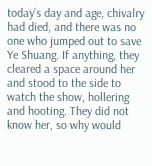today’s day and age, chivalry had died, and there was no one who jumped out to save Ye Shuang. If anything, they cleared a space around her and stood to the side to watch the show, hollering and hooting. They did not know her, so why would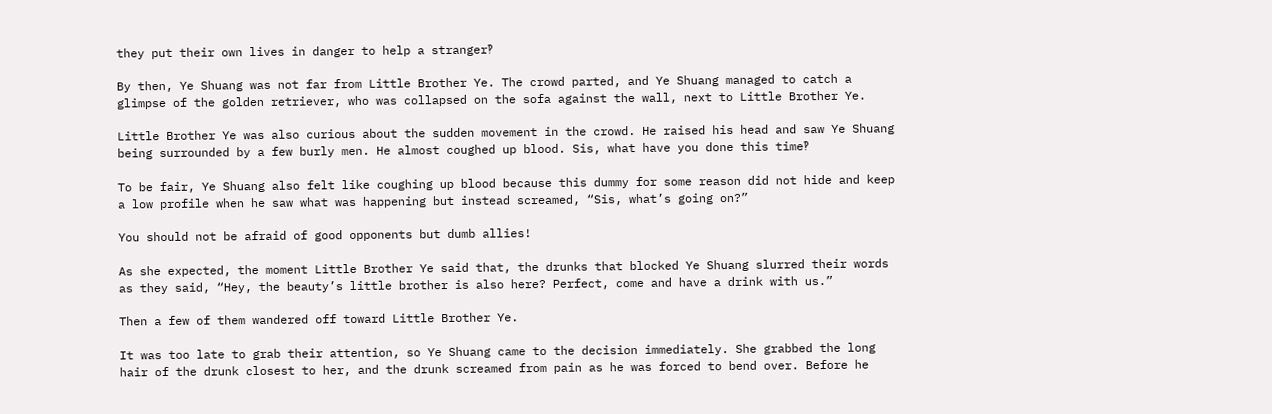they put their own lives in danger to help a stranger‽

By then, Ye Shuang was not far from Little Brother Ye. The crowd parted, and Ye Shuang managed to catch a glimpse of the golden retriever, who was collapsed on the sofa against the wall, next to Little Brother Ye.

Little Brother Ye was also curious about the sudden movement in the crowd. He raised his head and saw Ye Shuang being surrounded by a few burly men. He almost coughed up blood. Sis, what have you done this time‽

To be fair, Ye Shuang also felt like coughing up blood because this dummy for some reason did not hide and keep a low profile when he saw what was happening but instead screamed, “Sis, what’s going on?”

You should not be afraid of good opponents but dumb allies!

As she expected, the moment Little Brother Ye said that, the drunks that blocked Ye Shuang slurred their words as they said, “Hey, the beauty’s little brother is also here? Perfect, come and have a drink with us.”

Then a few of them wandered off toward Little Brother Ye.

It was too late to grab their attention, so Ye Shuang came to the decision immediately. She grabbed the long hair of the drunk closest to her, and the drunk screamed from pain as he was forced to bend over. Before he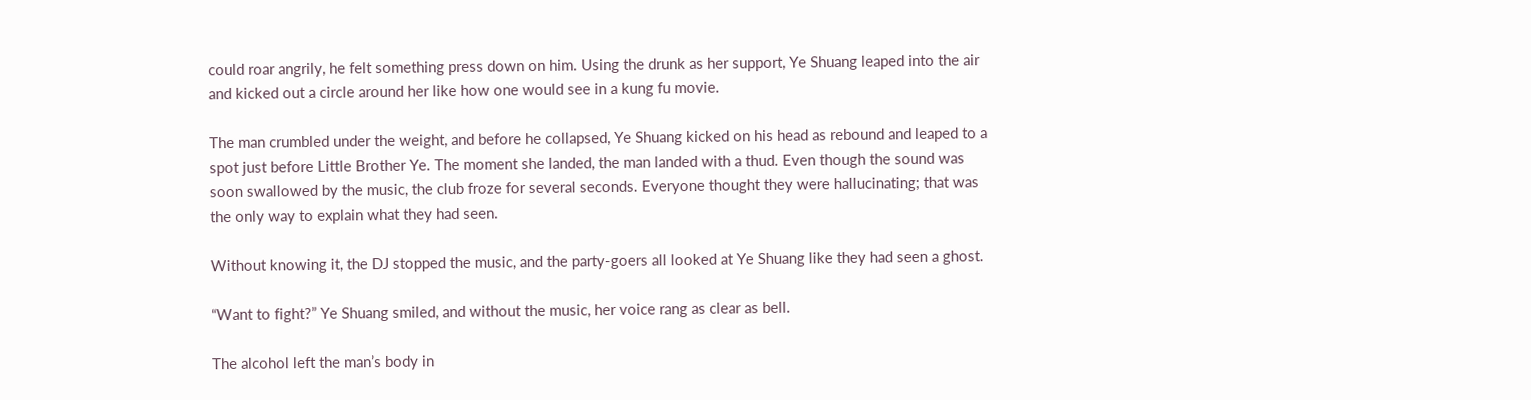could roar angrily, he felt something press down on him. Using the drunk as her support, Ye Shuang leaped into the air and kicked out a circle around her like how one would see in a kung fu movie.

The man crumbled under the weight, and before he collapsed, Ye Shuang kicked on his head as rebound and leaped to a spot just before Little Brother Ye. The moment she landed, the man landed with a thud. Even though the sound was soon swallowed by the music, the club froze for several seconds. Everyone thought they were hallucinating; that was the only way to explain what they had seen.

Without knowing it, the DJ stopped the music, and the party-goers all looked at Ye Shuang like they had seen a ghost.

“Want to fight?” Ye Shuang smiled, and without the music, her voice rang as clear as bell.

The alcohol left the man’s body in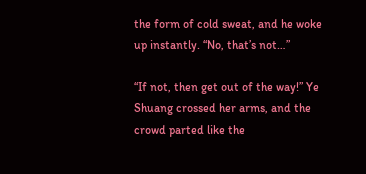the form of cold sweat, and he woke up instantly. “No, that’s not…”

“If not, then get out of the way!” Ye Shuang crossed her arms, and the crowd parted like the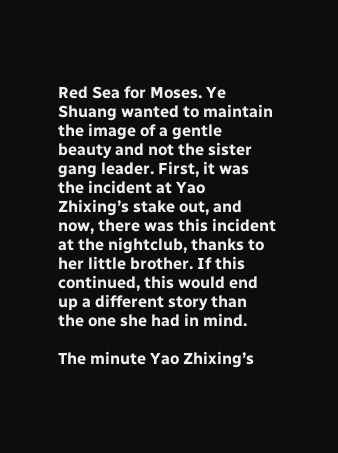Red Sea for Moses. Ye Shuang wanted to maintain the image of a gentle beauty and not the sister gang leader. First, it was the incident at Yao Zhixing’s stake out, and now, there was this incident at the nightclub, thanks to her little brother. If this continued, this would end up a different story than the one she had in mind.

The minute Yao Zhixing’s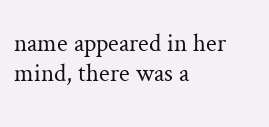name appeared in her mind, there was a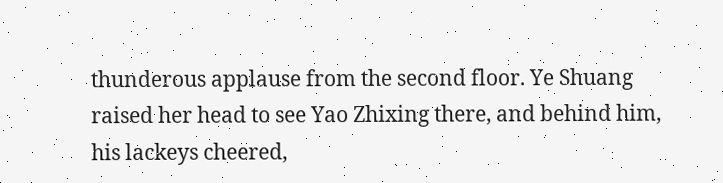thunderous applause from the second floor. Ye Shuang raised her head to see Yao Zhixing there, and behind him, his lackeys cheered,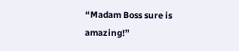“Madam Boss sure is amazing!”